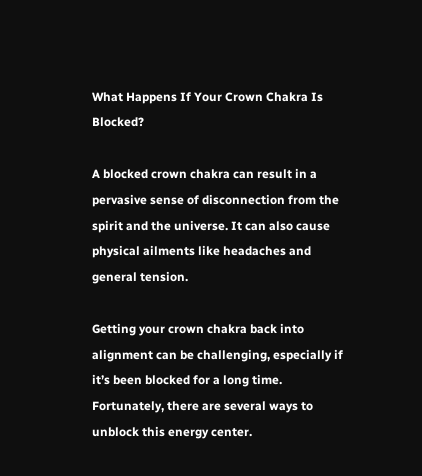What Happens If Your Crown Chakra Is Blocked?

A blocked crown chakra can result in a pervasive sense of disconnection from the spirit and the universe. It can also cause physical ailments like headaches and general tension.

Getting your crown chakra back into alignment can be challenging, especially if it’s been blocked for a long time. Fortunately, there are several ways to unblock this energy center.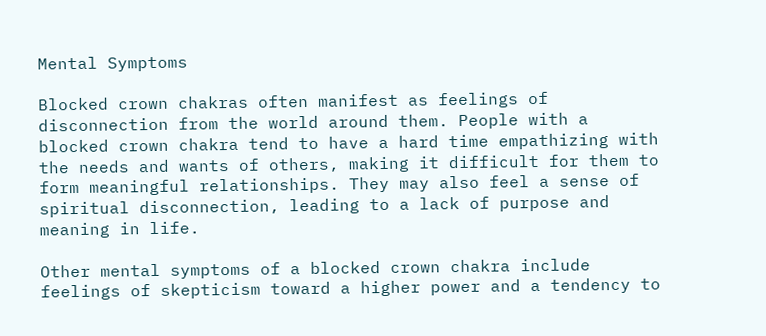Mental Symptoms

Blocked crown chakras often manifest as feelings of disconnection from the world around them. People with a blocked crown chakra tend to have a hard time empathizing with the needs and wants of others, making it difficult for them to form meaningful relationships. They may also feel a sense of spiritual disconnection, leading to a lack of purpose and meaning in life.

Other mental symptoms of a blocked crown chakra include feelings of skepticism toward a higher power and a tendency to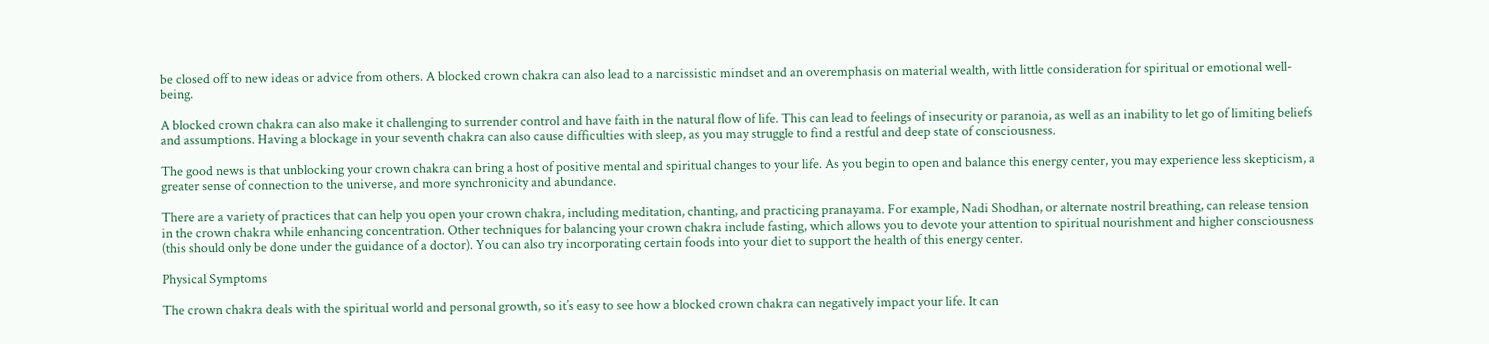be closed off to new ideas or advice from others. A blocked crown chakra can also lead to a narcissistic mindset and an overemphasis on material wealth, with little consideration for spiritual or emotional well-being.

A blocked crown chakra can also make it challenging to surrender control and have faith in the natural flow of life. This can lead to feelings of insecurity or paranoia, as well as an inability to let go of limiting beliefs and assumptions. Having a blockage in your seventh chakra can also cause difficulties with sleep, as you may struggle to find a restful and deep state of consciousness.

The good news is that unblocking your crown chakra can bring a host of positive mental and spiritual changes to your life. As you begin to open and balance this energy center, you may experience less skepticism, a greater sense of connection to the universe, and more synchronicity and abundance.

There are a variety of practices that can help you open your crown chakra, including meditation, chanting, and practicing pranayama. For example, Nadi Shodhan, or alternate nostril breathing, can release tension in the crown chakra while enhancing concentration. Other techniques for balancing your crown chakra include fasting, which allows you to devote your attention to spiritual nourishment and higher consciousness (this should only be done under the guidance of a doctor). You can also try incorporating certain foods into your diet to support the health of this energy center.

Physical Symptoms

The crown chakra deals with the spiritual world and personal growth, so it’s easy to see how a blocked crown chakra can negatively impact your life. It can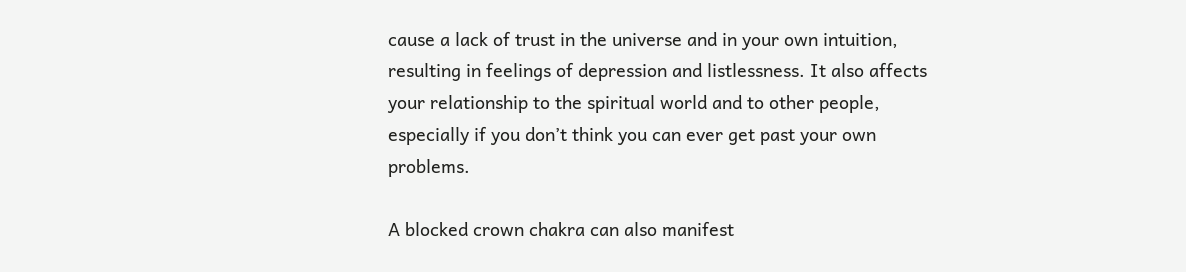cause a lack of trust in the universe and in your own intuition, resulting in feelings of depression and listlessness. It also affects your relationship to the spiritual world and to other people, especially if you don’t think you can ever get past your own problems.

A blocked crown chakra can also manifest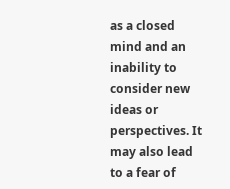as a closed mind and an inability to consider new ideas or perspectives. It may also lead to a fear of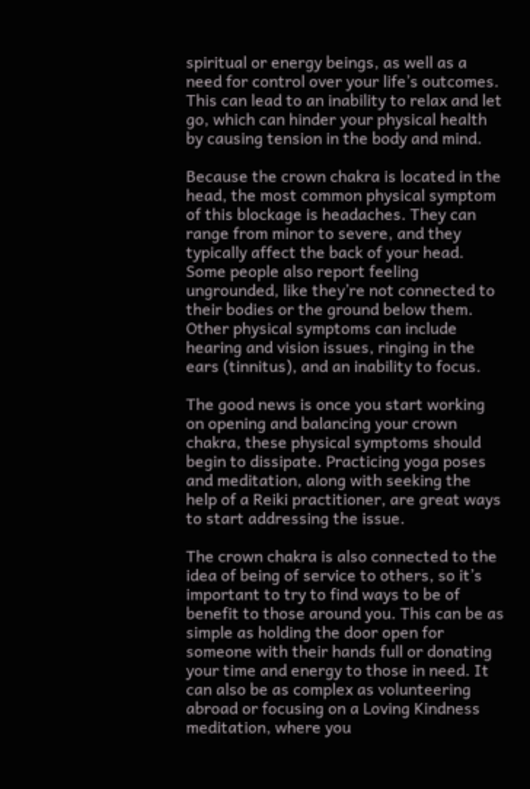spiritual or energy beings, as well as a need for control over your life’s outcomes. This can lead to an inability to relax and let go, which can hinder your physical health by causing tension in the body and mind.

Because the crown chakra is located in the head, the most common physical symptom of this blockage is headaches. They can range from minor to severe, and they typically affect the back of your head. Some people also report feeling ungrounded, like they’re not connected to their bodies or the ground below them. Other physical symptoms can include hearing and vision issues, ringing in the ears (tinnitus), and an inability to focus.

The good news is once you start working on opening and balancing your crown chakra, these physical symptoms should begin to dissipate. Practicing yoga poses and meditation, along with seeking the help of a Reiki practitioner, are great ways to start addressing the issue.

The crown chakra is also connected to the idea of being of service to others, so it’s important to try to find ways to be of benefit to those around you. This can be as simple as holding the door open for someone with their hands full or donating your time and energy to those in need. It can also be as complex as volunteering abroad or focusing on a Loving Kindness meditation, where you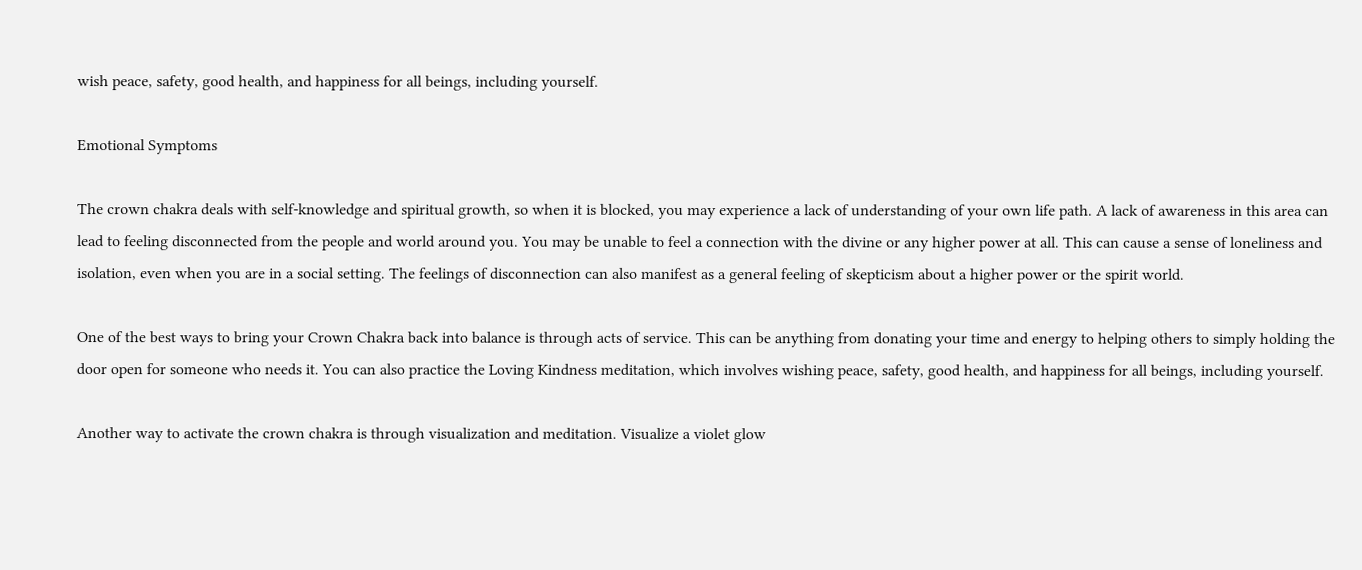wish peace, safety, good health, and happiness for all beings, including yourself.

Emotional Symptoms

The crown chakra deals with self-knowledge and spiritual growth, so when it is blocked, you may experience a lack of understanding of your own life path. A lack of awareness in this area can lead to feeling disconnected from the people and world around you. You may be unable to feel a connection with the divine or any higher power at all. This can cause a sense of loneliness and isolation, even when you are in a social setting. The feelings of disconnection can also manifest as a general feeling of skepticism about a higher power or the spirit world.

One of the best ways to bring your Crown Chakra back into balance is through acts of service. This can be anything from donating your time and energy to helping others to simply holding the door open for someone who needs it. You can also practice the Loving Kindness meditation, which involves wishing peace, safety, good health, and happiness for all beings, including yourself.

Another way to activate the crown chakra is through visualization and meditation. Visualize a violet glow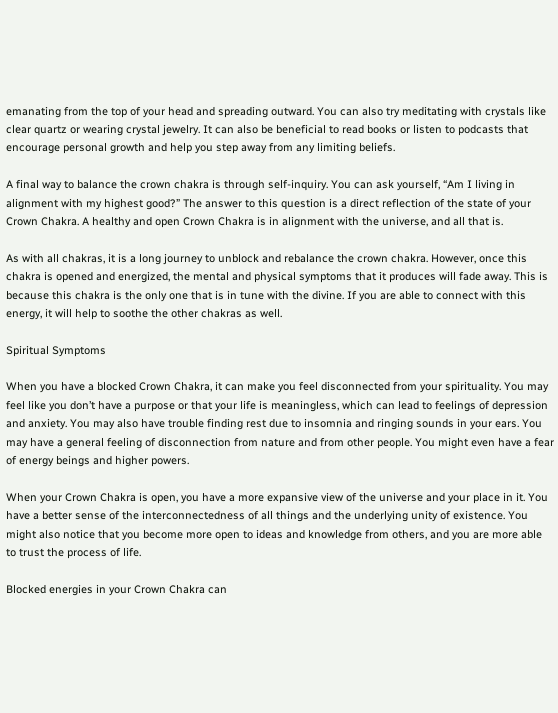emanating from the top of your head and spreading outward. You can also try meditating with crystals like clear quartz or wearing crystal jewelry. It can also be beneficial to read books or listen to podcasts that encourage personal growth and help you step away from any limiting beliefs.

A final way to balance the crown chakra is through self-inquiry. You can ask yourself, “Am I living in alignment with my highest good?” The answer to this question is a direct reflection of the state of your Crown Chakra. A healthy and open Crown Chakra is in alignment with the universe, and all that is.

As with all chakras, it is a long journey to unblock and rebalance the crown chakra. However, once this chakra is opened and energized, the mental and physical symptoms that it produces will fade away. This is because this chakra is the only one that is in tune with the divine. If you are able to connect with this energy, it will help to soothe the other chakras as well.

Spiritual Symptoms

When you have a blocked Crown Chakra, it can make you feel disconnected from your spirituality. You may feel like you don’t have a purpose or that your life is meaningless, which can lead to feelings of depression and anxiety. You may also have trouble finding rest due to insomnia and ringing sounds in your ears. You may have a general feeling of disconnection from nature and from other people. You might even have a fear of energy beings and higher powers.

When your Crown Chakra is open, you have a more expansive view of the universe and your place in it. You have a better sense of the interconnectedness of all things and the underlying unity of existence. You might also notice that you become more open to ideas and knowledge from others, and you are more able to trust the process of life.

Blocked energies in your Crown Chakra can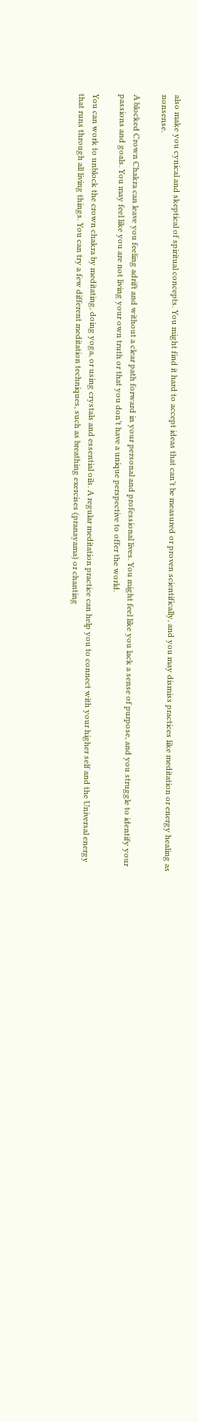also make you cynical and skeptical of spiritual concepts. You might find it hard to accept ideas that can’t be measured or proven scientifically, and you may dismiss practices like meditation or energy healing as nonsense.

A blocked Crown Chakra can leave you feeling adrift and without a clear path forward in your personal and professional lives. You might feel like you lack a sense of purpose, and you struggle to identify your passions and goals. You may feel like you are not living your own truth or that you don’t have a unique perspective to offer the world.

You can work to unblock the crown chakra by meditating, doing yoga, or using crystals and essential oils. A regular meditation practice can help you to connect with your higher self and the Universal energy that runs through all living things. You can try a few different meditation techniques, such as breathing exercises (pranayama) or chanting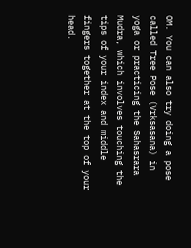OM. You can also try doing a pose called Tree Pose (Vrksasana) in yoga or practicing the Sahasrara Mudra, which involves touching the tips of your index and middle fingers together at the top of your head.